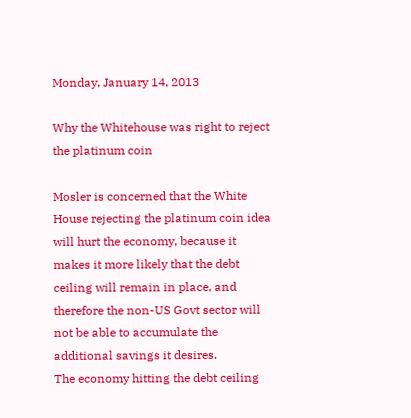Monday, January 14, 2013

Why the Whitehouse was right to reject the platinum coin

Mosler is concerned that the White House rejecting the platinum coin idea will hurt the economy, because it makes it more likely that the debt ceiling will remain in place, and therefore the non-US Govt sector will not be able to accumulate the additional savings it desires.
The economy hitting the debt ceiling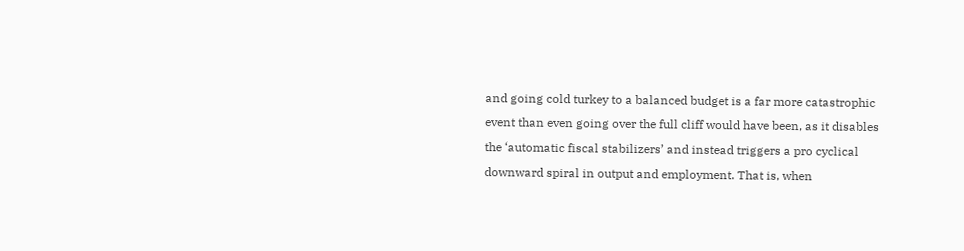and going cold turkey to a balanced budget is a far more catastrophic event than even going over the full cliff would have been, as it disables the ‘automatic fiscal stabilizers’ and instead triggers a pro cyclical downward spiral in output and employment. That is, when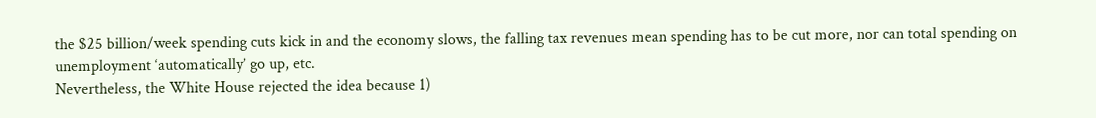the $25 billion/week spending cuts kick in and the economy slows, the falling tax revenues mean spending has to be cut more, nor can total spending on unemployment ‘automatically’ go up, etc.
Nevertheless, the White House rejected the idea because 1)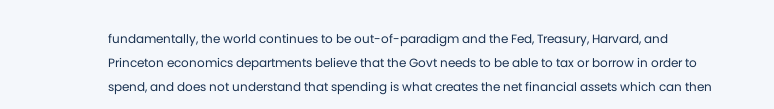fundamentally, the world continues to be out-of-paradigm and the Fed, Treasury, Harvard, and Princeton economics departments believe that the Govt needs to be able to tax or borrow in order to spend, and does not understand that spending is what creates the net financial assets which can then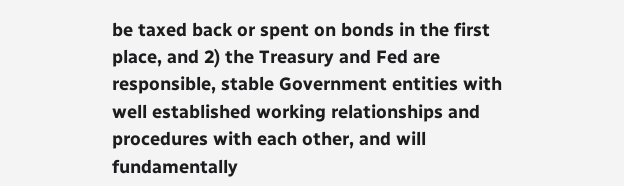be taxed back or spent on bonds in the first place, and 2) the Treasury and Fed are responsible, stable Government entities with well established working relationships and procedures with each other, and will fundamentally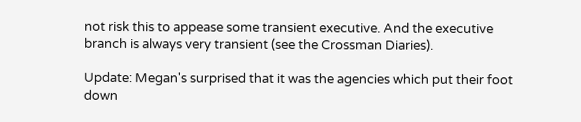not risk this to appease some transient executive. And the executive branch is always very transient (see the Crossman Diaries).

Update: Megan's surprised that it was the agencies which put their foot down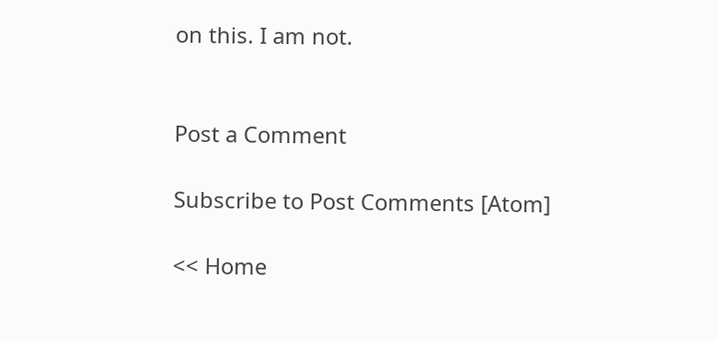on this. I am not.


Post a Comment

Subscribe to Post Comments [Atom]

<< Home